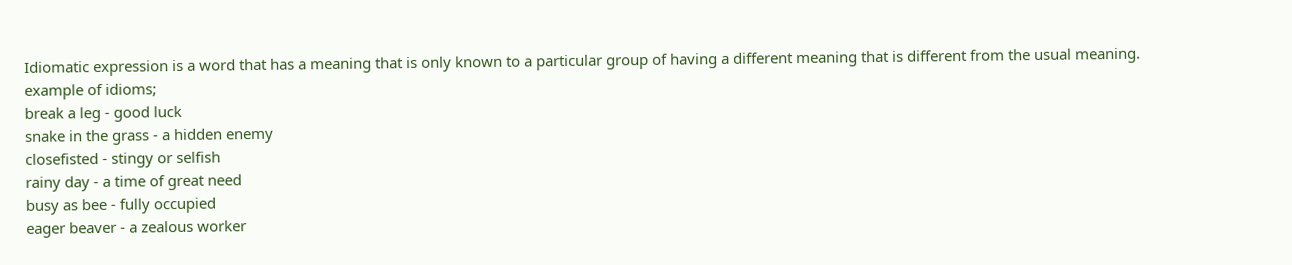Idiomatic expression is a word that has a meaning that is only known to a particular group of having a different meaning that is different from the usual meaning.
example of idioms;
break a leg - good luck
snake in the grass - a hidden enemy
closefisted - stingy or selfish
rainy day - a time of great need
busy as bee - fully occupied
eager beaver - a zealous worker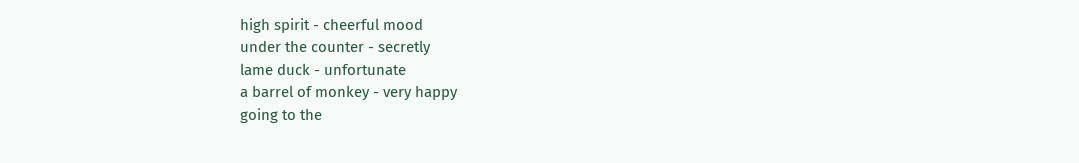high spirit - cheerful mood
under the counter - secretly
lame duck - unfortunate
a barrel of monkey - very happy
going to the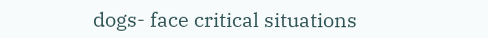dogs- face critical situations